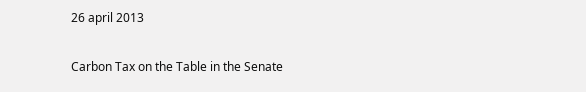26 april 2013

Carbon Tax on the Table in the Senate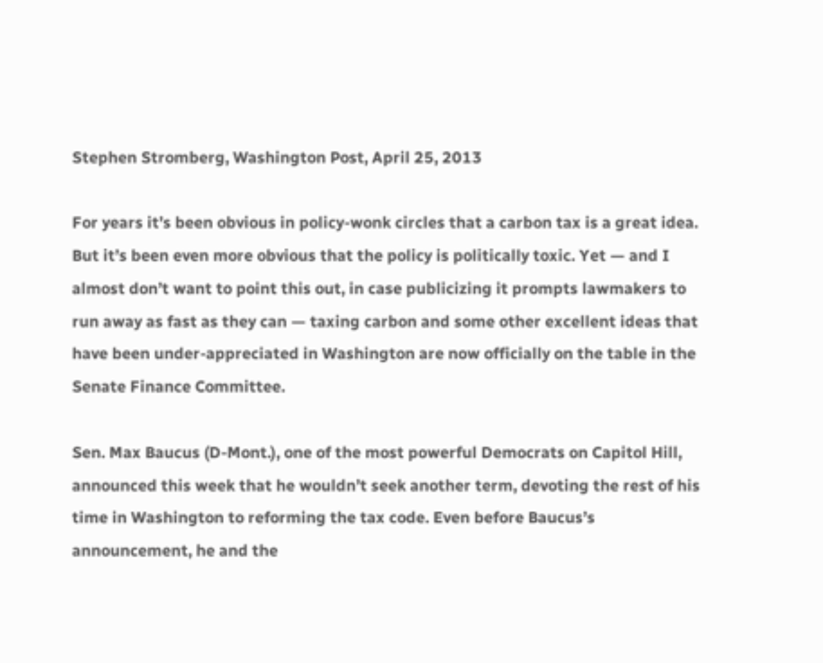Stephen Stromberg, Washington Post, April 25, 2013

For years it’s been obvious in policy-wonk circles that a carbon tax is a great idea. But it’s been even more obvious that the policy is politically toxic. Yet — and I almost don’t want to point this out, in case publicizing it prompts lawmakers to run away as fast as they can — taxing carbon and some other excellent ideas that have been under-appreciated in Washington are now officially on the table in the Senate Finance Committee.

Sen. Max Baucus (D-Mont.), one of the most powerful Democrats on Capitol Hill, announced this week that he wouldn’t seek another term, devoting the rest of his time in Washington to reforming the tax code. Even before Baucus’s announcement, he and the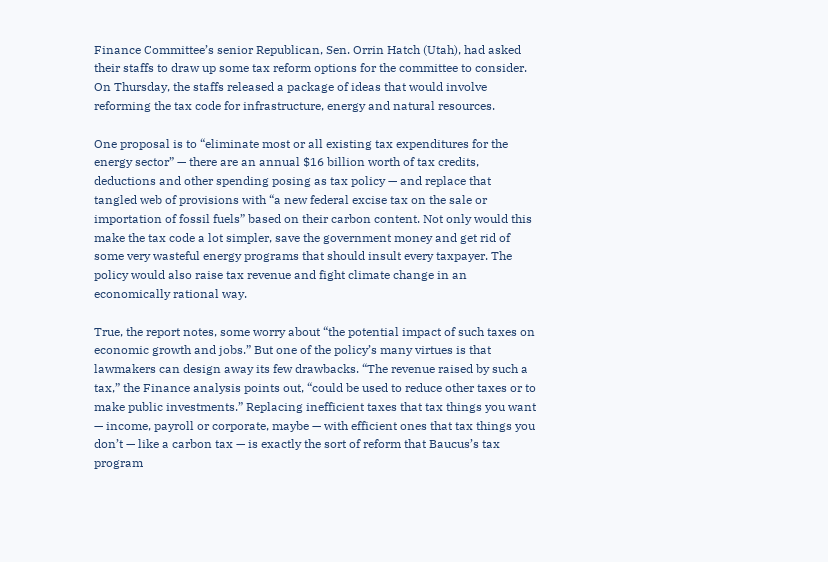Finance Committee’s senior Republican, Sen. Orrin Hatch (Utah), had asked their staffs to draw up some tax reform options for the committee to consider. On Thursday, the staffs released a package of ideas that would involve reforming the tax code for infrastructure, energy and natural resources.

One proposal is to “eliminate most or all existing tax expenditures for the energy sector” — there are an annual $16 billion worth of tax credits, deductions and other spending posing as tax policy — and replace that tangled web of provisions with “a new federal excise tax on the sale or importation of fossil fuels” based on their carbon content. Not only would this make the tax code a lot simpler, save the government money and get rid of some very wasteful energy programs that should insult every taxpayer. The policy would also raise tax revenue and fight climate change in an economically rational way.

True, the report notes, some worry about “the potential impact of such taxes on economic growth and jobs.” But one of the policy’s many virtues is that lawmakers can design away its few drawbacks. “The revenue raised by such a tax,” the Finance analysis points out, “could be used to reduce other taxes or to make public investments.” Replacing inefficient taxes that tax things you want — income, payroll or corporate, maybe — with efficient ones that tax things you don’t — like a carbon tax — is exactly the sort of reform that Baucus’s tax program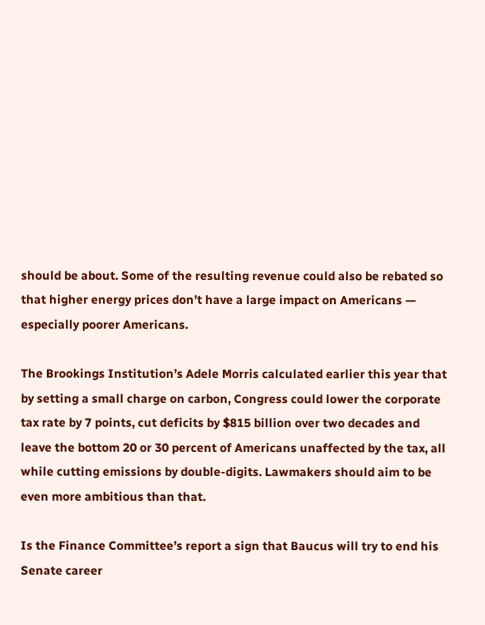should be about. Some of the resulting revenue could also be rebated so that higher energy prices don’t have a large impact on Americans — especially poorer Americans.

The Brookings Institution’s Adele Morris calculated earlier this year that by setting a small charge on carbon, Congress could lower the corporate tax rate by 7 points, cut deficits by $815 billion over two decades and leave the bottom 20 or 30 percent of Americans unaffected by the tax, all while cutting emissions by double-digits. Lawmakers should aim to be even more ambitious than that.

Is the Finance Committee’s report a sign that Baucus will try to end his Senate career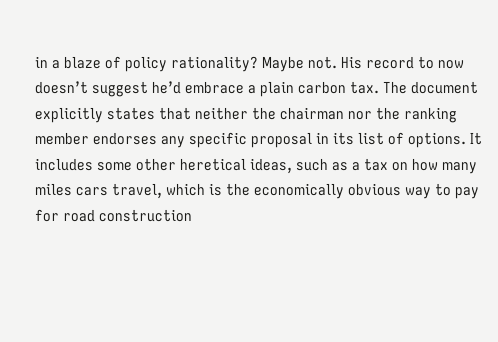in a blaze of policy rationality? Maybe not. His record to now doesn’t suggest he’d embrace a plain carbon tax. The document explicitly states that neither the chairman nor the ranking member endorses any specific proposal in its list of options. It includes some other heretical ideas, such as a tax on how many miles cars travel, which is the economically obvious way to pay for road construction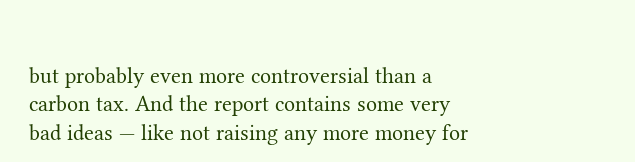but probably even more controversial than a carbon tax. And the report contains some very bad ideas — like not raising any more money for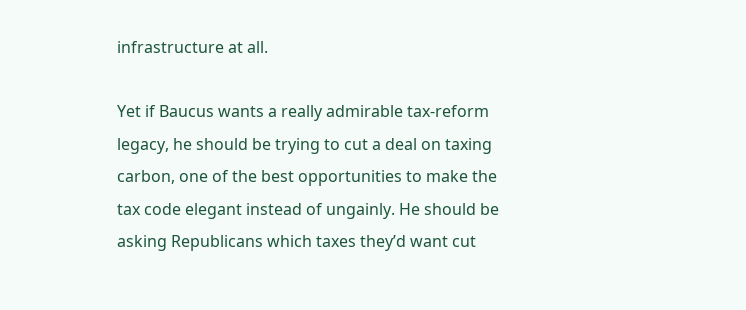infrastructure at all.

Yet if Baucus wants a really admirable tax-reform legacy, he should be trying to cut a deal on taxing carbon, one of the best opportunities to make the tax code elegant instead of ungainly. He should be asking Republicans which taxes they’d want cut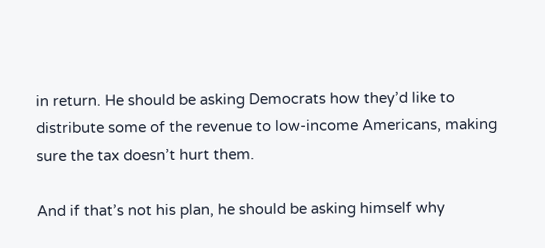in return. He should be asking Democrats how they’d like to distribute some of the revenue to low-income Americans, making sure the tax doesn’t hurt them.

And if that’s not his plan, he should be asking himself why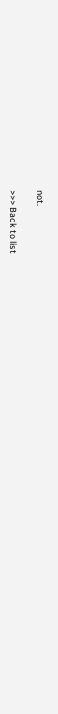not.

>>> Back to list